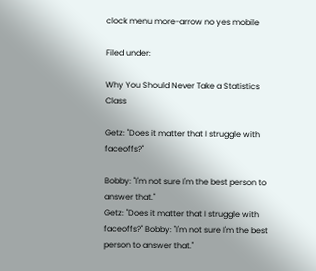clock menu more-arrow no yes mobile

Filed under:

Why You Should Never Take a Statistics Class

Getz: "Does it matter that I struggle with faceoffs?"

Bobby: "I'm not sure I'm the best person to answer that."
Getz: "Does it matter that I struggle with faceoffs?" Bobby: "I'm not sure I'm the best person to answer that."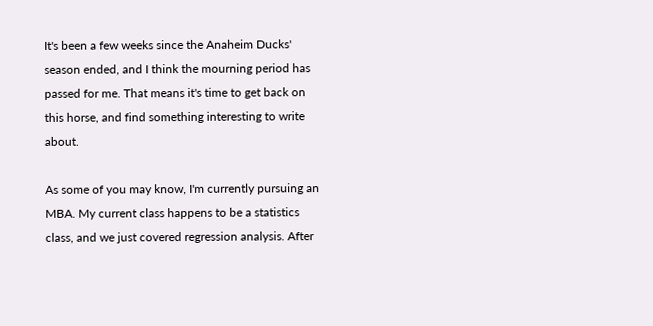It's been a few weeks since the Anaheim Ducks' season ended, and I think the mourning period has passed for me. That means it's time to get back on this horse, and find something interesting to write about.

As some of you may know, I'm currently pursuing an MBA. My current class happens to be a statistics class, and we just covered regression analysis. After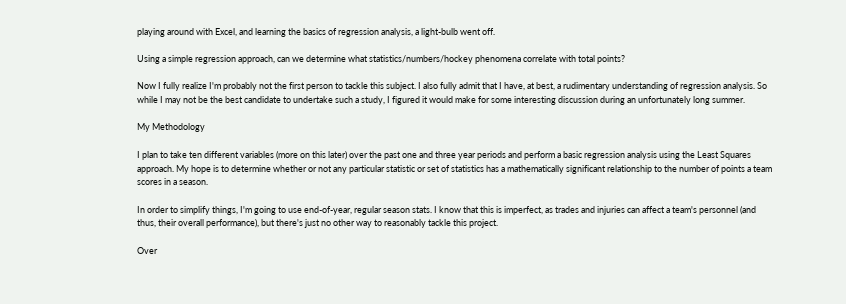playing around with Excel, and learning the basics of regression analysis, a light-bulb went off.

Using a simple regression approach, can we determine what statistics/numbers/hockey phenomena correlate with total points?

Now I fully realize I'm probably not the first person to tackle this subject. I also fully admit that I have, at best, a rudimentary understanding of regression analysis. So while I may not be the best candidate to undertake such a study, I figured it would make for some interesting discussion during an unfortunately long summer.

My Methodology

I plan to take ten different variables (more on this later) over the past one and three year periods and perform a basic regression analysis using the Least Squares approach. My hope is to determine whether or not any particular statistic or set of statistics has a mathematically significant relationship to the number of points a team scores in a season.

In order to simplify things, I'm going to use end-of-year, regular season stats. I know that this is imperfect, as trades and injuries can affect a team's personnel (and thus, their overall performance), but there's just no other way to reasonably tackle this project.

Over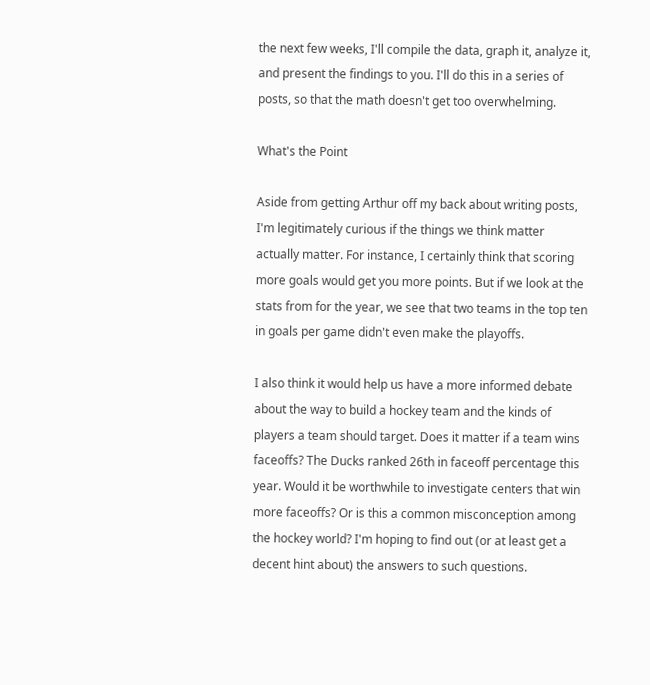the next few weeks, I'll compile the data, graph it, analyze it, and present the findings to you. I'll do this in a series of posts, so that the math doesn't get too overwhelming.

What's the Point

Aside from getting Arthur off my back about writing posts, I'm legitimately curious if the things we think matter actually matter. For instance, I certainly think that scoring more goals would get you more points. But if we look at the stats from for the year, we see that two teams in the top ten in goals per game didn't even make the playoffs.

I also think it would help us have a more informed debate about the way to build a hockey team and the kinds of players a team should target. Does it matter if a team wins faceoffs? The Ducks ranked 26th in faceoff percentage this year. Would it be worthwhile to investigate centers that win more faceoffs? Or is this a common misconception among the hockey world? I'm hoping to find out (or at least get a decent hint about) the answers to such questions.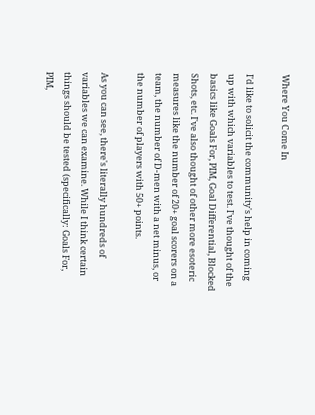Where You Come In

I'd like to solicit the community's help in coming up with which variables to test. I've thought of the basics like Goals For, PIM, Goal Differential, Blocked Shots, etc. I've also thought of other more esoteric measures like the number of 20+ goal scorers on a team, the number of D-men with a net minus, or the number of players with 50+ points.

As you can see, there's literally hundreds of variables we can examine. While I think certain things should be tested (specifically: Goals For, PIM,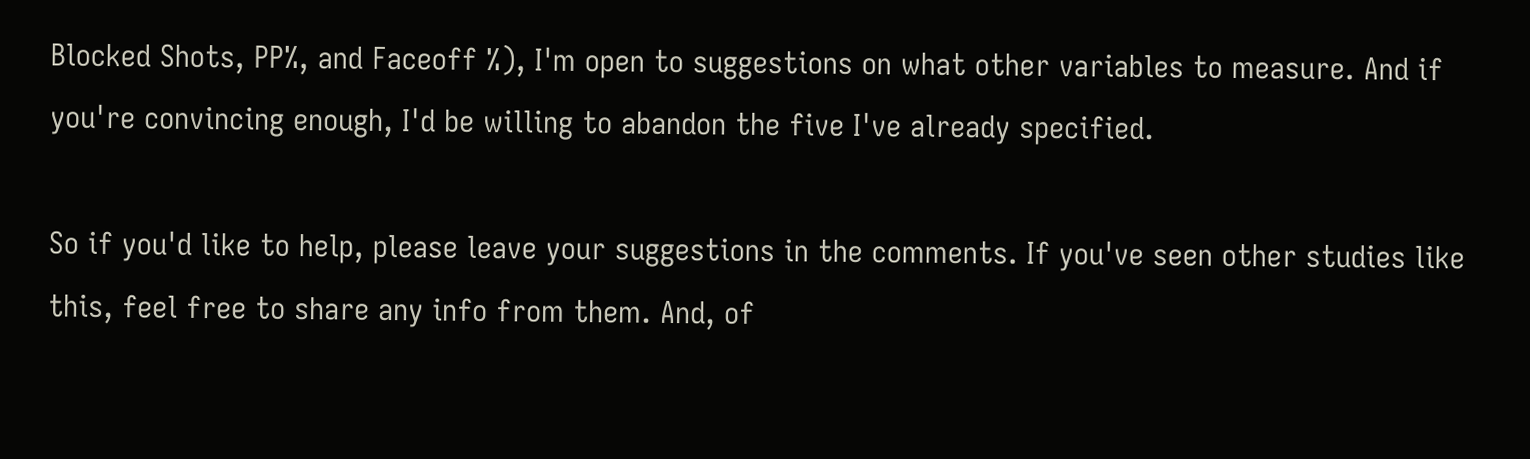Blocked Shots, PP%, and Faceoff %), I'm open to suggestions on what other variables to measure. And if you're convincing enough, I'd be willing to abandon the five I've already specified.

So if you'd like to help, please leave your suggestions in the comments. If you've seen other studies like this, feel free to share any info from them. And, of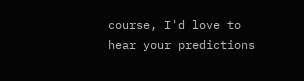course, I'd love to hear your predictions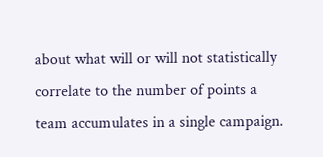about what will or will not statistically correlate to the number of points a team accumulates in a single campaign.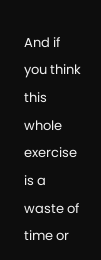And if you think this whole exercise is a waste of time or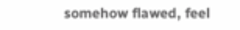somehow flawed, feel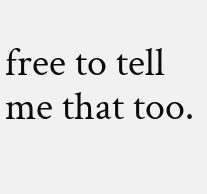free to tell me that too.